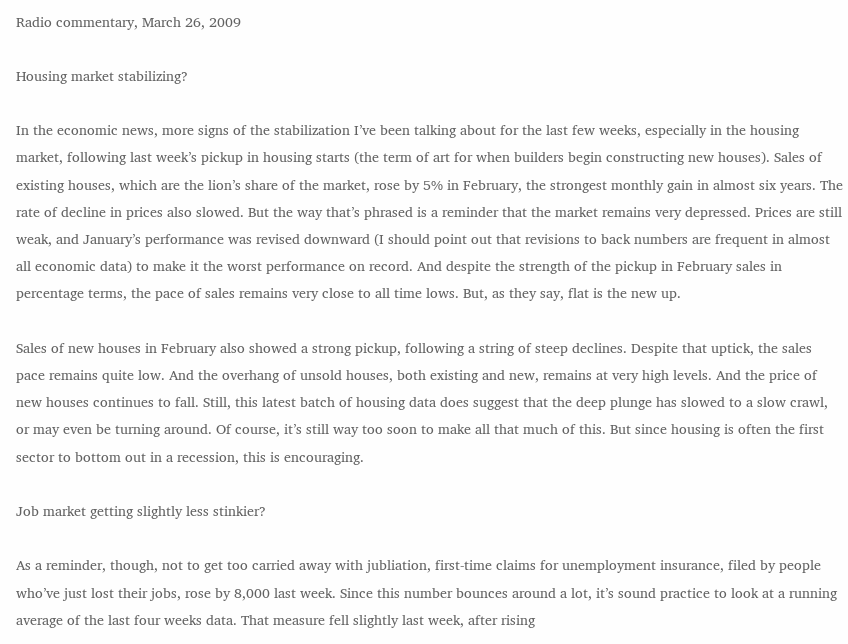Radio commentary, March 26, 2009

Housing market stabilizing?

In the economic news, more signs of the stabilization I’ve been talking about for the last few weeks, especially in the housing market, following last week’s pickup in housing starts (the term of art for when builders begin constructing new houses). Sales of existing houses, which are the lion’s share of the market, rose by 5% in February, the strongest monthly gain in almost six years. The rate of decline in prices also slowed. But the way that’s phrased is a reminder that the market remains very depressed. Prices are still weak, and January’s performance was revised downward (I should point out that revisions to back numbers are frequent in almost all economic data) to make it the worst performance on record. And despite the strength of the pickup in February sales in percentage terms, the pace of sales remains very close to all time lows. But, as they say, flat is the new up.

Sales of new houses in February also showed a strong pickup, following a string of steep declines. Despite that uptick, the sales pace remains quite low. And the overhang of unsold houses, both existing and new, remains at very high levels. And the price of new houses continues to fall. Still, this latest batch of housing data does suggest that the deep plunge has slowed to a slow crawl, or may even be turning around. Of course, it’s still way too soon to make all that much of this. But since housing is often the first sector to bottom out in a recession, this is encouraging.

Job market getting slightly less stinkier?

As a reminder, though, not to get too carried away with jubliation, first-time claims for unemployment insurance, filed by people who’ve just lost their jobs, rose by 8,000 last week. Since this number bounces around a lot, it’s sound practice to look at a running average of the last four weeks data. That measure fell slightly last week, after rising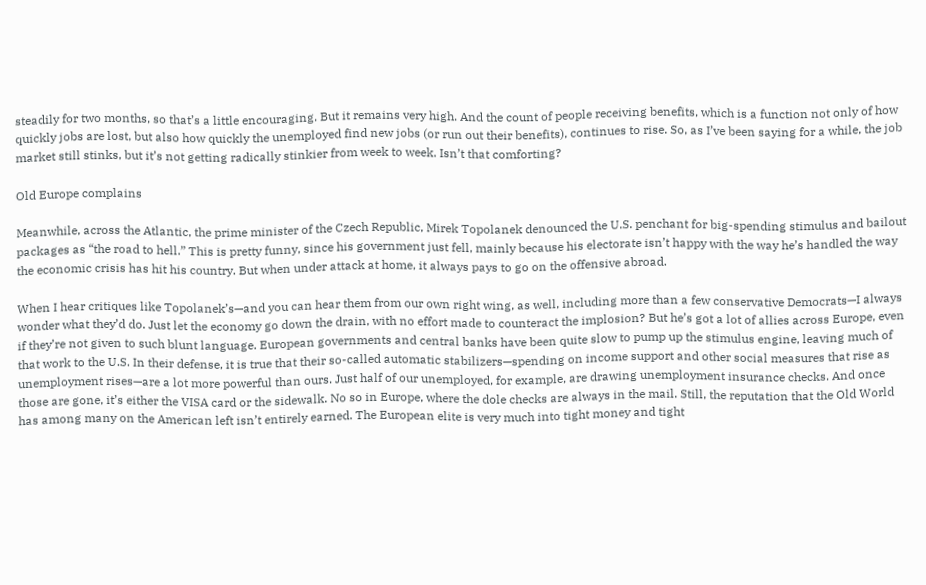steadily for two months, so that’s a little encouraging. But it remains very high. And the count of people receiving benefits, which is a function not only of how quickly jobs are lost, but also how quickly the unemployed find new jobs (or run out their benefits), continues to rise. So, as I’ve been saying for a while, the job market still stinks, but it’s not getting radically stinkier from week to week. Isn’t that comforting?

Old Europe complains

Meanwhile, across the Atlantic, the prime minister of the Czech Republic, Mirek Topolanek denounced the U.S. penchant for big-spending stimulus and bailout packages as “the road to hell.” This is pretty funny, since his government just fell, mainly because his electorate isn’t happy with the way he’s handled the way the economic crisis has hit his country. But when under attack at home, it always pays to go on the offensive abroad.

When I hear critiques like Topolanek’s—and you can hear them from our own right wing, as well, including more than a few conservative Democrats—I always wonder what they’d do. Just let the economy go down the drain, with no effort made to counteract the implosion? But he’s got a lot of allies across Europe, even if they’re not given to such blunt language. European governments and central banks have been quite slow to pump up the stimulus engine, leaving much of that work to the U.S. In their defense, it is true that their so-called automatic stabilizers—spending on income support and other social measures that rise as unemployment rises—are a lot more powerful than ours. Just half of our unemployed, for example, are drawing unemployment insurance checks. And once those are gone, it’s either the VISA card or the sidewalk. No so in Europe, where the dole checks are always in the mail. Still, the reputation that the Old World has among many on the American left isn’t entirely earned. The European elite is very much into tight money and tight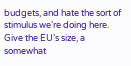budgets, and hate the sort of stimulus we’re doing here. Give the EU’s size, a somewhat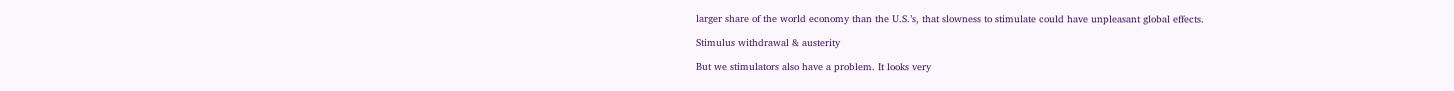larger share of the world economy than the U.S.’s, that slowness to stimulate could have unpleasant global effects.

Stimulus withdrawal & austerity

But we stimulators also have a problem. It looks very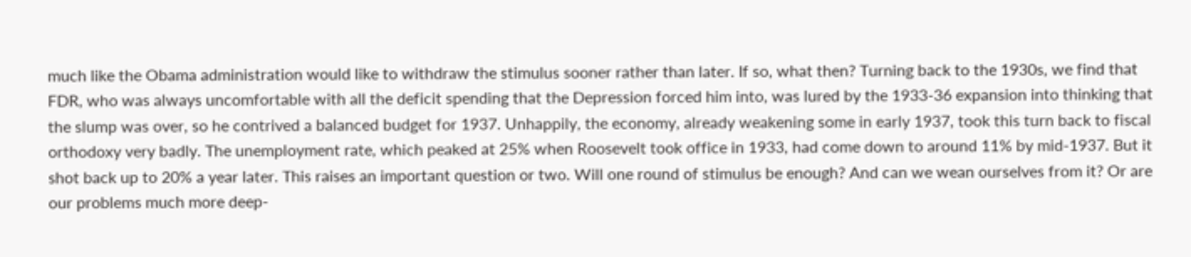much like the Obama administration would like to withdraw the stimulus sooner rather than later. If so, what then? Turning back to the 1930s, we find that FDR, who was always uncomfortable with all the deficit spending that the Depression forced him into, was lured by the 1933-36 expansion into thinking that the slump was over, so he contrived a balanced budget for 1937. Unhappily, the economy, already weakening some in early 1937, took this turn back to fiscal orthodoxy very badly. The unemployment rate, which peaked at 25% when Roosevelt took office in 1933, had come down to around 11% by mid-1937. But it shot back up to 20% a year later. This raises an important question or two. Will one round of stimulus be enough? And can we wean ourselves from it? Or are our problems much more deep-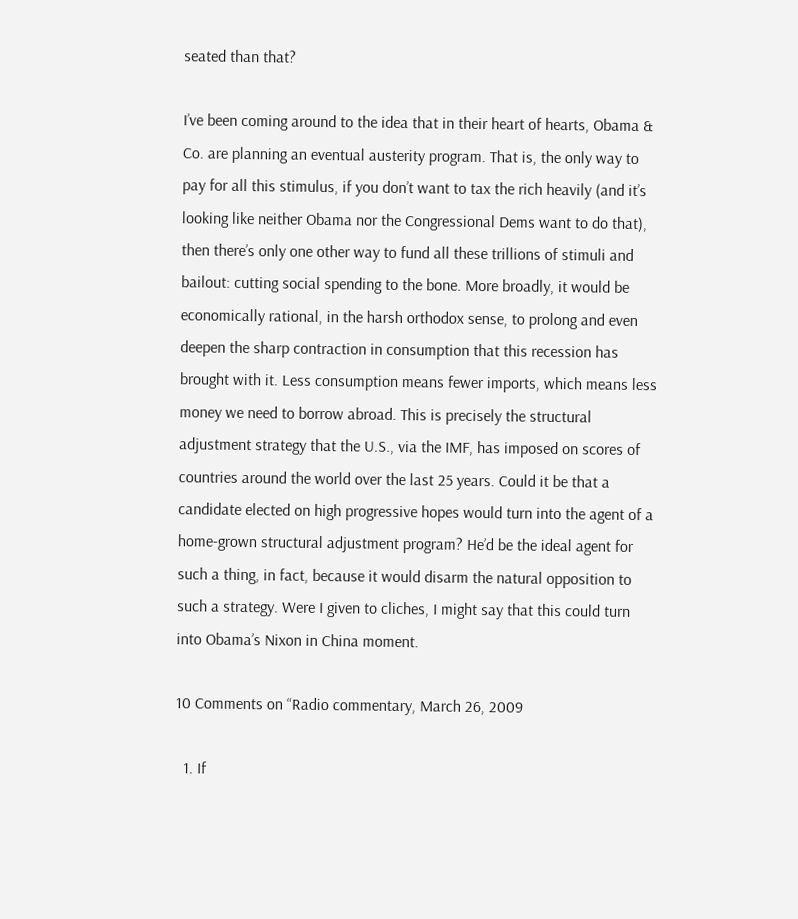seated than that?

I’ve been coming around to the idea that in their heart of hearts, Obama & Co. are planning an eventual austerity program. That is, the only way to pay for all this stimulus, if you don’t want to tax the rich heavily (and it’s looking like neither Obama nor the Congressional Dems want to do that), then there’s only one other way to fund all these trillions of stimuli and bailout: cutting social spending to the bone. More broadly, it would be economically rational, in the harsh orthodox sense, to prolong and even deepen the sharp contraction in consumption that this recession has brought with it. Less consumption means fewer imports, which means less money we need to borrow abroad. This is precisely the structural adjustment strategy that the U.S., via the IMF, has imposed on scores of countries around the world over the last 25 years. Could it be that a candidate elected on high progressive hopes would turn into the agent of a home-grown structural adjustment program? He’d be the ideal agent for such a thing, in fact, because it would disarm the natural opposition to such a strategy. Were I given to cliches, I might say that this could turn into Obama’s Nixon in China moment.

10 Comments on “Radio commentary, March 26, 2009

  1. If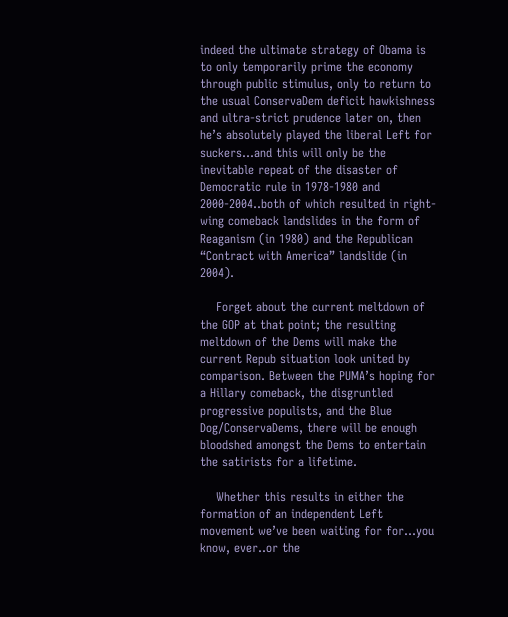indeed the ultimate strategy of Obama is to only temporarily prime the economy through public stimulus, only to return to the usual ConservaDem deficit hawkishness and ultra-strict prudence later on, then he’s absolutely played the liberal Left for suckers…and this will only be the inevitable repeat of the disaster of Democratic rule in 1978-1980 and 2000-2004..both of which resulted in right-wing comeback landslides in the form of Reaganism (in 1980) and the Republican “Contract with America” landslide (in 2004).

    Forget about the current meltdown of the GOP at that point; the resulting meltdown of the Dems will make the current Repub situation look united by comparison. Between the PUMA’s hoping for a Hillary comeback, the disgruntled progressive populists, and the Blue Dog/ConservaDems, there will be enough bloodshed amongst the Dems to entertain the satirists for a lifetime.

    Whether this results in either the formation of an independent Left movement we’ve been waiting for for…you know, ever..or the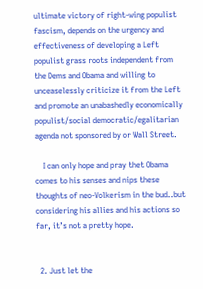ultimate victory of right-wing populist fascism, depends on the urgency and effectiveness of developing a Left populist grass roots independent from the Dems and Obama and willing to unceaselessly criticize it from the Left and promote an unabashedly economically populist/social democratic/egalitarian agenda not sponsored by or Wall Street.

    I can only hope and pray thet Obama comes to his senses and nips these thoughts of neo-Volkerism in the bud..but considering his allies and his actions so far, it’s not a pretty hope.


  2. Just let the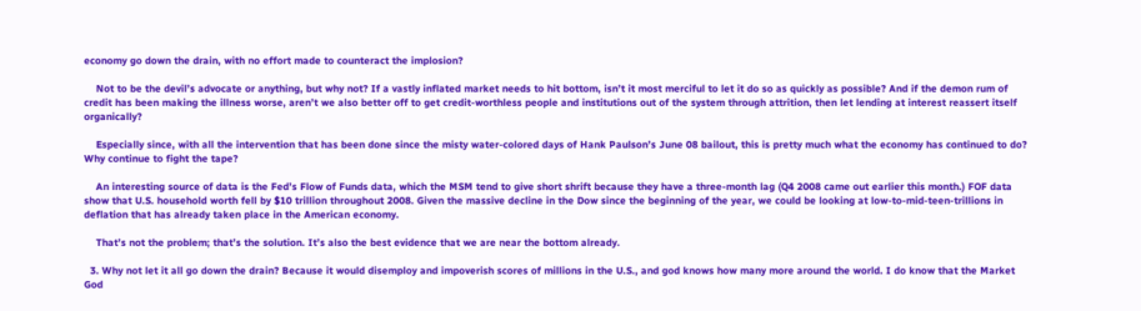economy go down the drain, with no effort made to counteract the implosion?

    Not to be the devil’s advocate or anything, but why not? If a vastly inflated market needs to hit bottom, isn’t it most merciful to let it do so as quickly as possible? And if the demon rum of credit has been making the illness worse, aren’t we also better off to get credit-worthless people and institutions out of the system through attrition, then let lending at interest reassert itself organically?

    Especially since, with all the intervention that has been done since the misty water-colored days of Hank Paulson’s June 08 bailout, this is pretty much what the economy has continued to do? Why continue to fight the tape?

    An interesting source of data is the Fed’s Flow of Funds data, which the MSM tend to give short shrift because they have a three-month lag (Q4 2008 came out earlier this month.) FOF data show that U.S. household worth fell by $10 trillion throughout 2008. Given the massive decline in the Dow since the beginning of the year, we could be looking at low-to-mid-teen-trillions in deflation that has already taken place in the American economy.

    That’s not the problem; that’s the solution. It’s also the best evidence that we are near the bottom already.

  3. Why not let it all go down the drain? Because it would disemploy and impoverish scores of millions in the U.S., and god knows how many more around the world. I do know that the Market God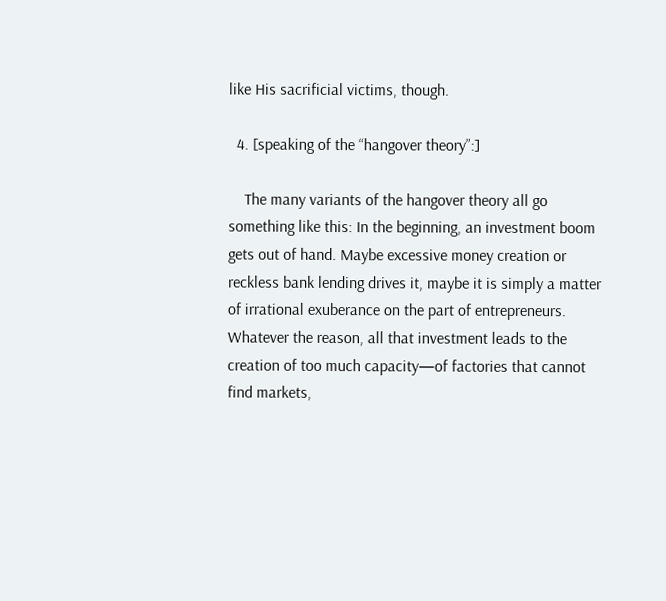like His sacrificial victims, though.

  4. [speaking of the “hangover theory”:]

    The many variants of the hangover theory all go something like this: In the beginning, an investment boom gets out of hand. Maybe excessive money creation or reckless bank lending drives it, maybe it is simply a matter of irrational exuberance on the part of entrepreneurs. Whatever the reason, all that investment leads to the creation of too much capacity—of factories that cannot find markets,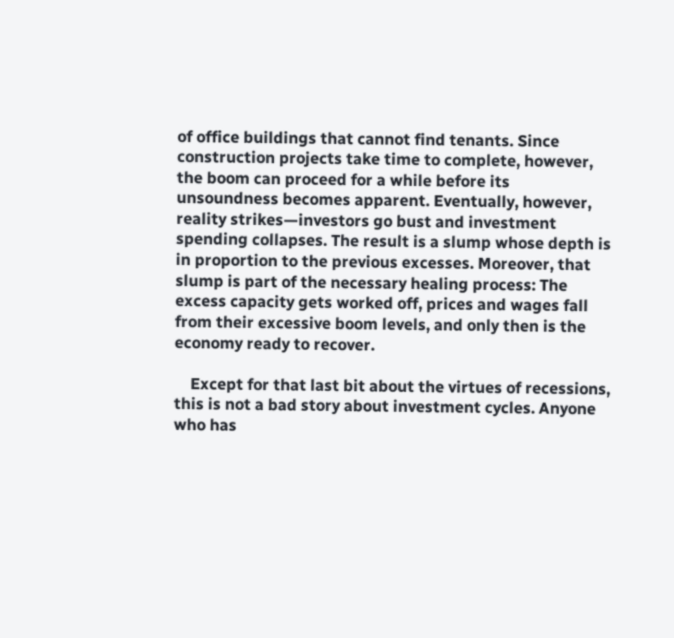of office buildings that cannot find tenants. Since construction projects take time to complete, however, the boom can proceed for a while before its unsoundness becomes apparent. Eventually, however, reality strikes—investors go bust and investment spending collapses. The result is a slump whose depth is in proportion to the previous excesses. Moreover, that slump is part of the necessary healing process: The excess capacity gets worked off, prices and wages fall from their excessive boom levels, and only then is the economy ready to recover.

    Except for that last bit about the virtues of recessions, this is not a bad story about investment cycles. Anyone who has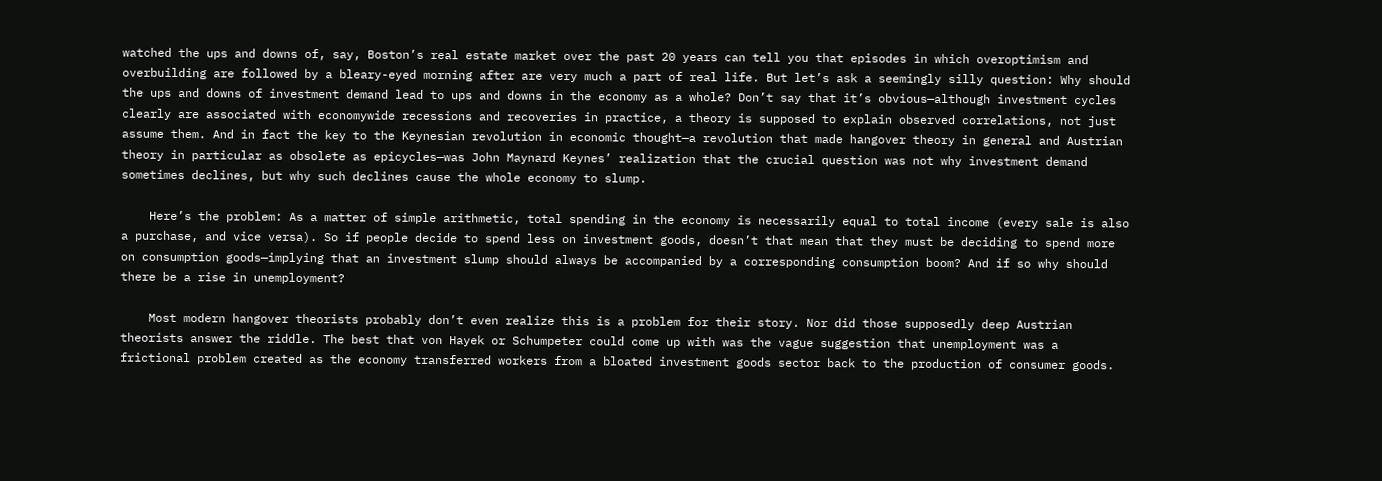watched the ups and downs of, say, Boston’s real estate market over the past 20 years can tell you that episodes in which overoptimism and overbuilding are followed by a bleary-eyed morning after are very much a part of real life. But let’s ask a seemingly silly question: Why should the ups and downs of investment demand lead to ups and downs in the economy as a whole? Don’t say that it’s obvious—although investment cycles clearly are associated with economywide recessions and recoveries in practice, a theory is supposed to explain observed correlations, not just assume them. And in fact the key to the Keynesian revolution in economic thought—a revolution that made hangover theory in general and Austrian theory in particular as obsolete as epicycles—was John Maynard Keynes’ realization that the crucial question was not why investment demand sometimes declines, but why such declines cause the whole economy to slump.

    Here’s the problem: As a matter of simple arithmetic, total spending in the economy is necessarily equal to total income (every sale is also a purchase, and vice versa). So if people decide to spend less on investment goods, doesn’t that mean that they must be deciding to spend more on consumption goods—implying that an investment slump should always be accompanied by a corresponding consumption boom? And if so why should there be a rise in unemployment?

    Most modern hangover theorists probably don’t even realize this is a problem for their story. Nor did those supposedly deep Austrian theorists answer the riddle. The best that von Hayek or Schumpeter could come up with was the vague suggestion that unemployment was a frictional problem created as the economy transferred workers from a bloated investment goods sector back to the production of consumer goods.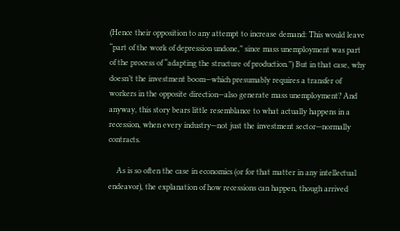(Hence their opposition to any attempt to increase demand: This would leave “part of the work of depression undone,” since mass unemployment was part of the process of “adapting the structure of production.”) But in that case, why doesn’t the investment boom—which presumably requires a transfer of workers in the opposite direction—also generate mass unemployment? And anyway, this story bears little resemblance to what actually happens in a recession, when every industry—not just the investment sector—normally contracts.

    As is so often the case in economics (or for that matter in any intellectual endeavor), the explanation of how recessions can happen, though arrived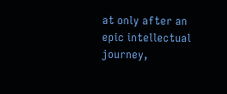at only after an epic intellectual journey,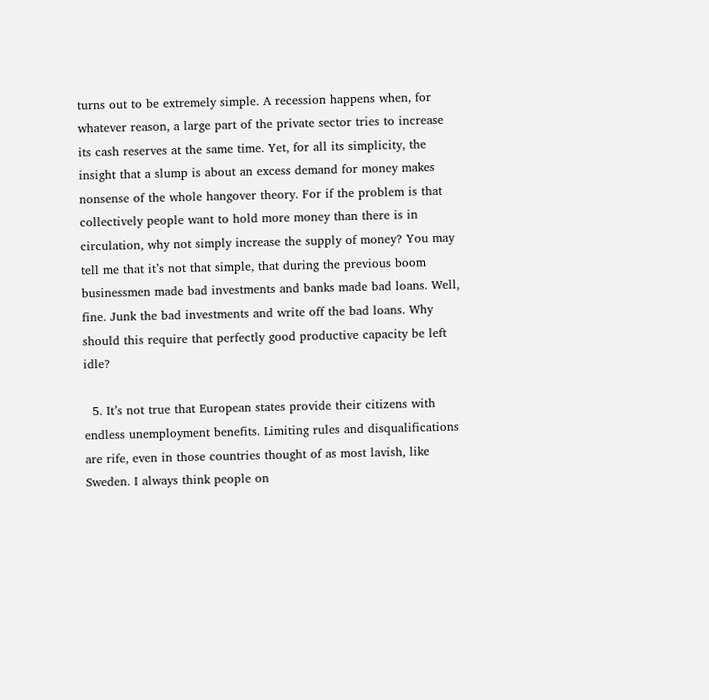turns out to be extremely simple. A recession happens when, for whatever reason, a large part of the private sector tries to increase its cash reserves at the same time. Yet, for all its simplicity, the insight that a slump is about an excess demand for money makes nonsense of the whole hangover theory. For if the problem is that collectively people want to hold more money than there is in circulation, why not simply increase the supply of money? You may tell me that it’s not that simple, that during the previous boom businessmen made bad investments and banks made bad loans. Well, fine. Junk the bad investments and write off the bad loans. Why should this require that perfectly good productive capacity be left idle?

  5. It’s not true that European states provide their citizens with endless unemployment benefits. Limiting rules and disqualifications are rife, even in those countries thought of as most lavish, like Sweden. I always think people on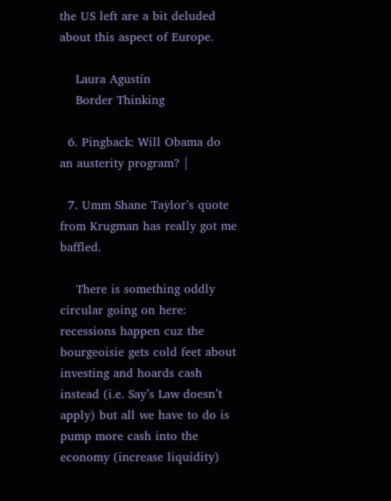the US left are a bit deluded about this aspect of Europe.

    Laura Agustín
    Border Thinking

  6. Pingback: Will Obama do an austerity program? |

  7. Umm Shane Taylor’s quote from Krugman has really got me baffled.

    There is something oddly circular going on here: recessions happen cuz the bourgeoisie gets cold feet about investing and hoards cash instead (i.e. Say’s Law doesn’t apply) but all we have to do is pump more cash into the economy (increase liquidity)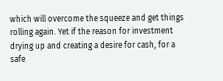which will overcome the squeeze and get things rolling again. Yet if the reason for investment drying up and creating a desire for cash, for a safe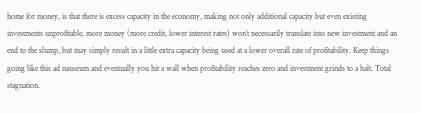home for money, is that there is excess capacity in the economy, making not only additional capacity but even existing investments unprofitable, more money (more credit, lower interest rates) won’t necessarily translate into new investment and an end to the slump, but may simply result in a little extra capacity being used at a lower overall rate of profitability. Keep things going like this ad nauseum and eventually you hit a wall when profitability reaches zero and investment grinds to a halt. Total stagnation.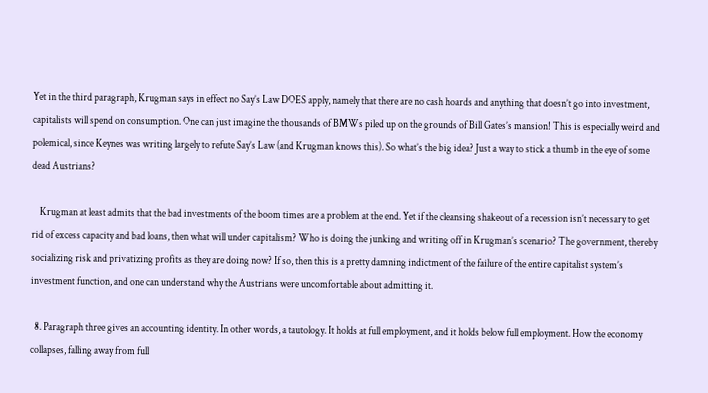Yet in the third paragraph, Krugman says in effect no Say’s Law DOES apply, namely that there are no cash hoards and anything that doesn’t go into investment, capitalists will spend on consumption. One can just imagine the thousands of BMWs piled up on the grounds of Bill Gates’s mansion! This is especially weird and polemical, since Keynes was writing largely to refute Say’s Law (and Krugman knows this). So what’s the big idea? Just a way to stick a thumb in the eye of some dead Austrians?

    Krugman at least admits that the bad investments of the boom times are a problem at the end. Yet if the cleansing shakeout of a recession isn’t necessary to get rid of excess capacity and bad loans, then what will under capitalism? Who is doing the junking and writing off in Krugman’s scenario? The government, thereby socializing risk and privatizing profits as they are doing now? If so, then this is a pretty damning indictment of the failure of the entire capitalist system’s investment function, and one can understand why the Austrians were uncomfortable about admitting it.

  8. Paragraph three gives an accounting identity. In other words, a tautology. It holds at full employment, and it holds below full employment. How the economy collapses, falling away from full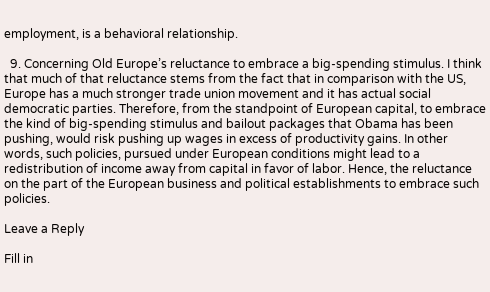employment, is a behavioral relationship.

  9. Concerning Old Europe’s reluctance to embrace a big-spending stimulus. I think that much of that reluctance stems from the fact that in comparison with the US, Europe has a much stronger trade union movement and it has actual social democratic parties. Therefore, from the standpoint of European capital, to embrace the kind of big-spending stimulus and bailout packages that Obama has been pushing, would risk pushing up wages in excess of productivity gains. In other words, such policies, pursued under European conditions might lead to a redistribution of income away from capital in favor of labor. Hence, the reluctance on the part of the European business and political establishments to embrace such policies.

Leave a Reply

Fill in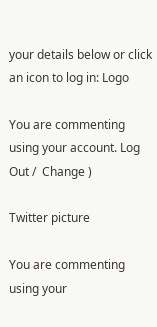your details below or click an icon to log in: Logo

You are commenting using your account. Log Out /  Change )

Twitter picture

You are commenting using your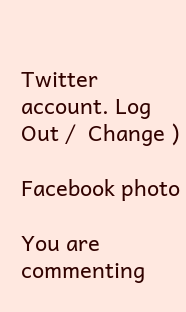Twitter account. Log Out /  Change )

Facebook photo

You are commenting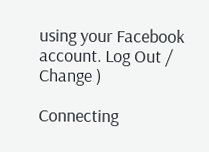using your Facebook account. Log Out /  Change )

Connecting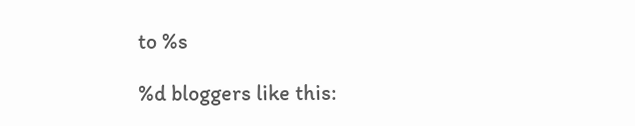to %s

%d bloggers like this: